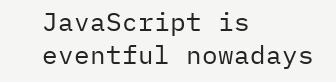JavaScript is eventful nowadays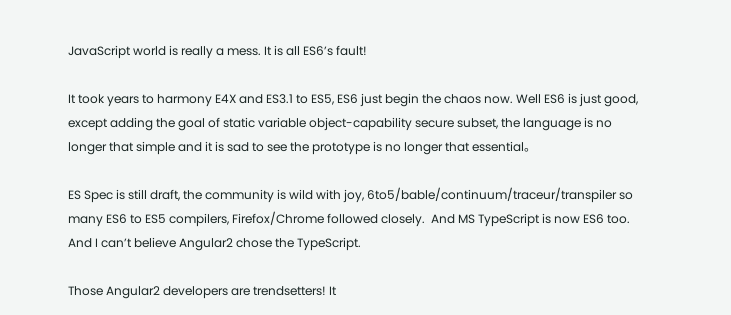JavaScript world is really a mess. It is all ES6’s fault!

It took years to harmony E4X and ES3.1 to ES5, ES6 just begin the chaos now. Well ES6 is just good, except adding the goal of static variable object-capability secure subset, the language is no longer that simple and it is sad to see the prototype is no longer that essential。

ES Spec is still draft, the community is wild with joy, 6to5/bable/continuum/traceur/transpiler so many ES6 to ES5 compilers, Firefox/Chrome followed closely.  And MS TypeScript is now ES6 too. And I can’t believe Angular2 chose the TypeScript.

Those Angular2 developers are trendsetters! It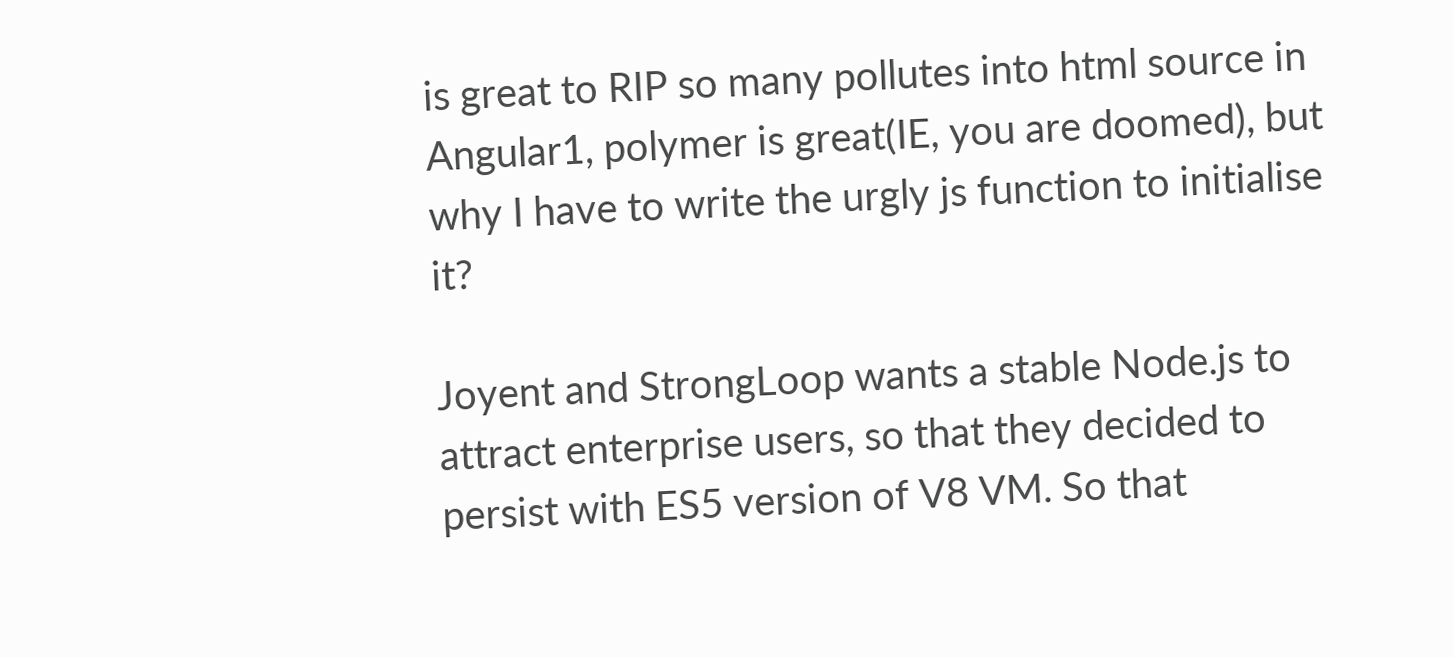is great to RIP so many pollutes into html source in Angular1, polymer is great(IE, you are doomed), but why I have to write the urgly js function to initialise it?

Joyent and StrongLoop wants a stable Node.js to attract enterprise users, so that they decided to persist with ES5 version of V8 VM. So that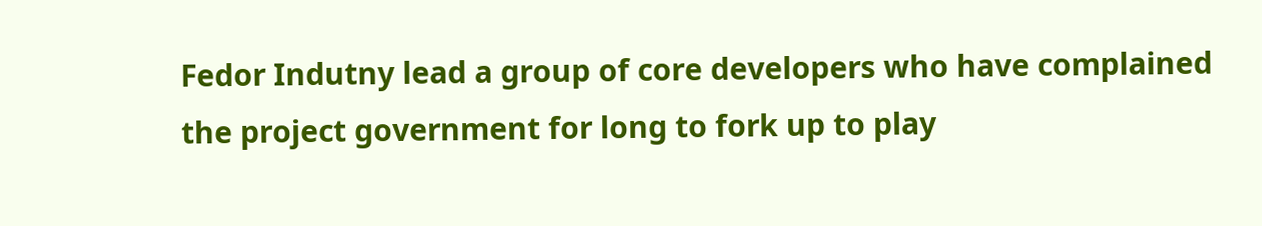Fedor Indutny lead a group of core developers who have complained the project government for long to fork up to play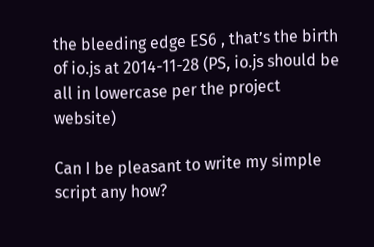the bleeding edge ES6 , that’s the birth of io.js at 2014-11-28 (PS, io.js should be all in lowercase per the project website)

Can I be pleasant to write my simple script any how?